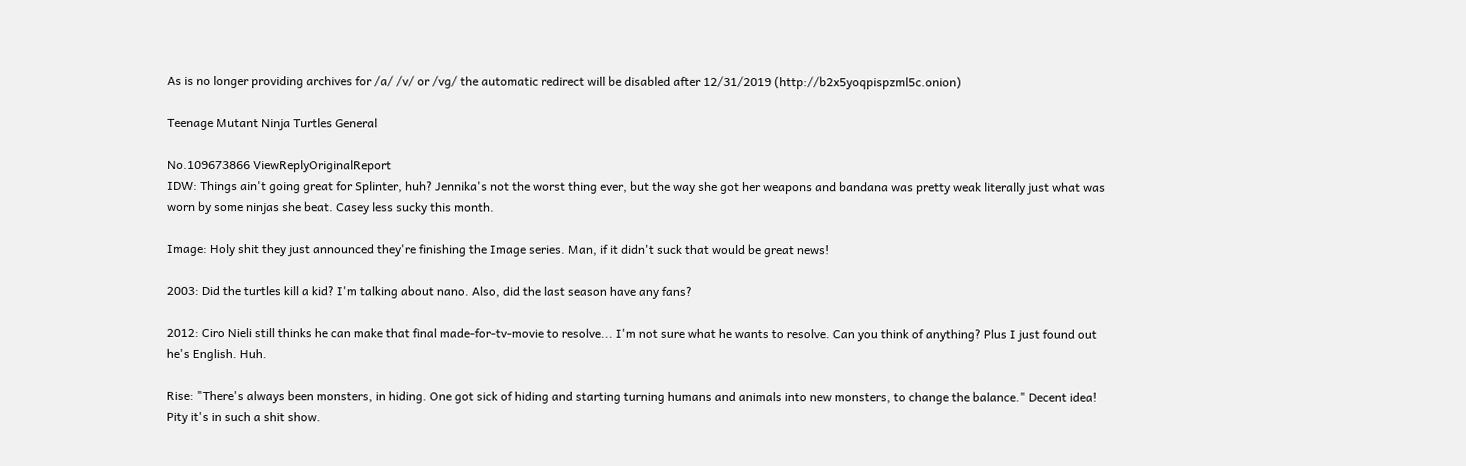As is no longer providing archives for /a/ /v/ or /vg/ the automatic redirect will be disabled after 12/31/2019 (http://b2x5yoqpispzml5c.onion)

Teenage Mutant Ninja Turtles General

No.109673866 ViewReplyOriginalReport
IDW: Things ain't going great for Splinter, huh? Jennika's not the worst thing ever, but the way she got her weapons and bandana was pretty weak literally just what was worn by some ninjas she beat. Casey less sucky this month.

Image: Holy shit they just announced they're finishing the Image series. Man, if it didn't suck that would be great news!

2003: Did the turtles kill a kid? I'm talking about nano. Also, did the last season have any fans?

2012: Ciro Nieli still thinks he can make that final made-for-tv-movie to resolve... I'm not sure what he wants to resolve. Can you think of anything? Plus I just found out he's English. Huh.

Rise: "There's always been monsters, in hiding. One got sick of hiding and starting turning humans and animals into new monsters, to change the balance." Decent idea! Pity it's in such a shit show.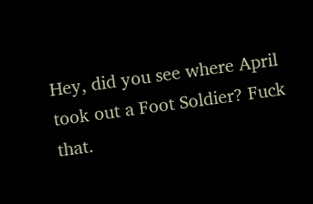Hey, did you see where April took out a Foot Soldier? Fuck that.